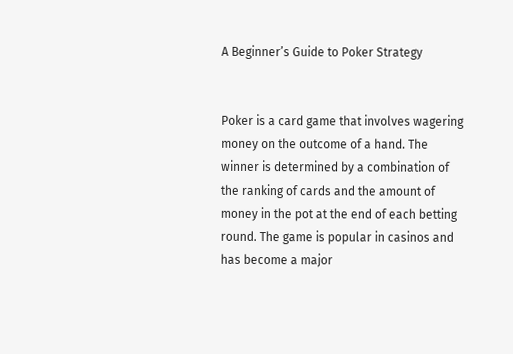A Beginner’s Guide to Poker Strategy


Poker is a card game that involves wagering money on the outcome of a hand. The winner is determined by a combination of the ranking of cards and the amount of money in the pot at the end of each betting round. The game is popular in casinos and has become a major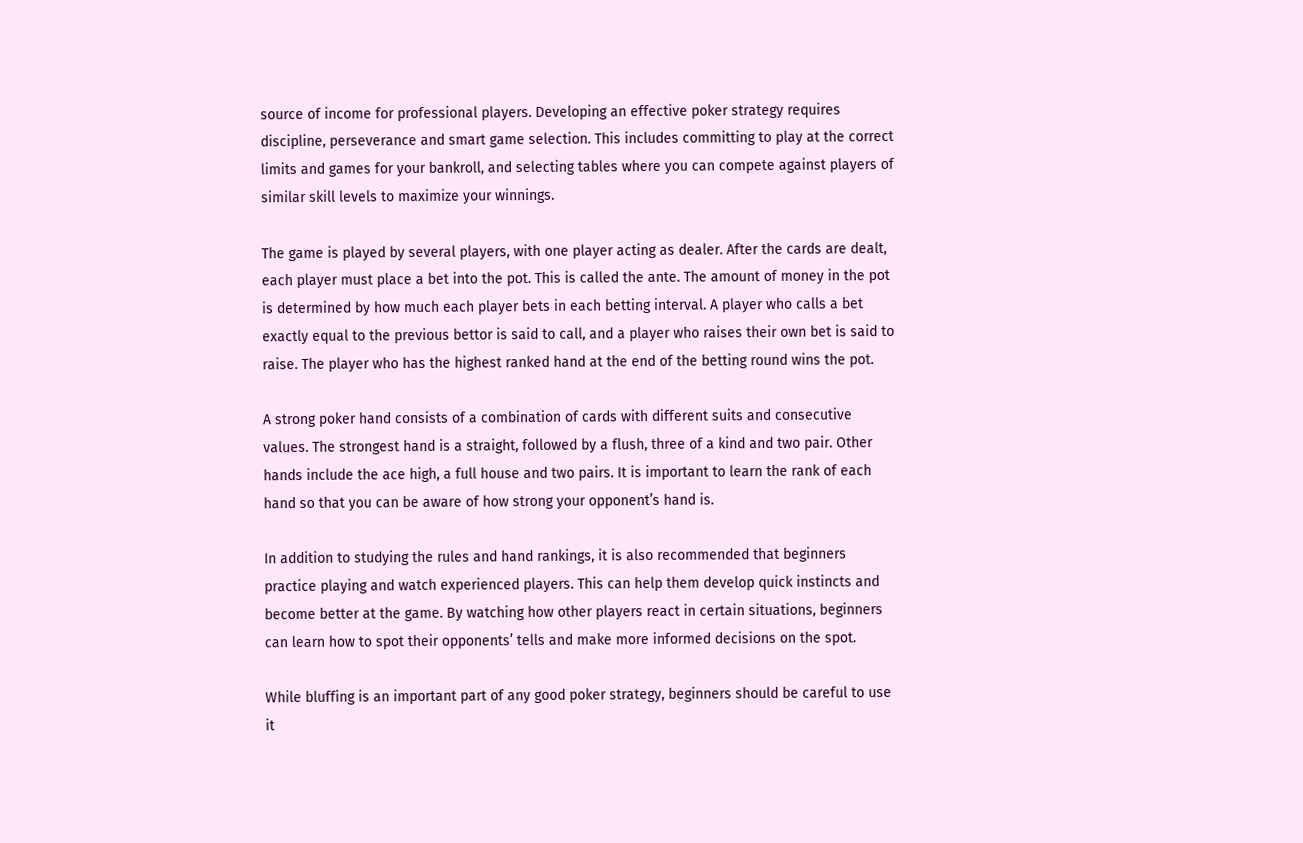source of income for professional players. Developing an effective poker strategy requires discipline, perseverance and smart game selection. This includes committing to play at the correct limits and games for your bankroll, and selecting tables where you can compete against players of similar skill levels to maximize your winnings.

The game is played by several players, with one player acting as dealer. After the cards are dealt, each player must place a bet into the pot. This is called the ante. The amount of money in the pot is determined by how much each player bets in each betting interval. A player who calls a bet exactly equal to the previous bettor is said to call, and a player who raises their own bet is said to raise. The player who has the highest ranked hand at the end of the betting round wins the pot.

A strong poker hand consists of a combination of cards with different suits and consecutive values. The strongest hand is a straight, followed by a flush, three of a kind and two pair. Other hands include the ace high, a full house and two pairs. It is important to learn the rank of each hand so that you can be aware of how strong your opponent’s hand is.

In addition to studying the rules and hand rankings, it is also recommended that beginners practice playing and watch experienced players. This can help them develop quick instincts and become better at the game. By watching how other players react in certain situations, beginners can learn how to spot their opponents’ tells and make more informed decisions on the spot.

While bluffing is an important part of any good poker strategy, beginners should be careful to use it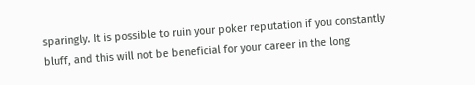sparingly. It is possible to ruin your poker reputation if you constantly bluff, and this will not be beneficial for your career in the long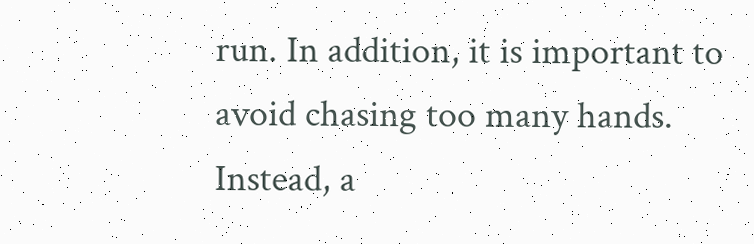run. In addition, it is important to avoid chasing too many hands. Instead, a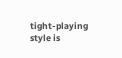tight-playing style is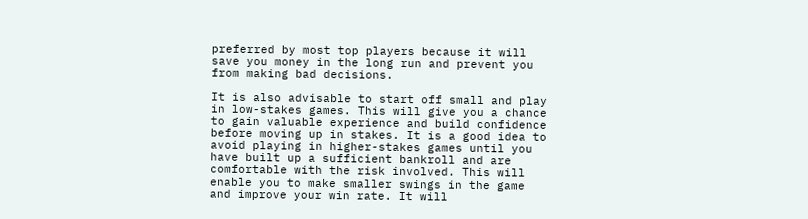preferred by most top players because it will save you money in the long run and prevent you from making bad decisions.

It is also advisable to start off small and play in low-stakes games. This will give you a chance to gain valuable experience and build confidence before moving up in stakes. It is a good idea to avoid playing in higher-stakes games until you have built up a sufficient bankroll and are comfortable with the risk involved. This will enable you to make smaller swings in the game and improve your win rate. It will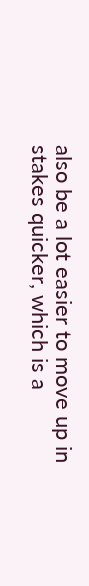also be a lot easier to move up in stakes quicker, which is a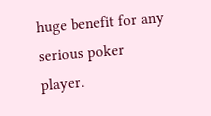huge benefit for any serious poker player.